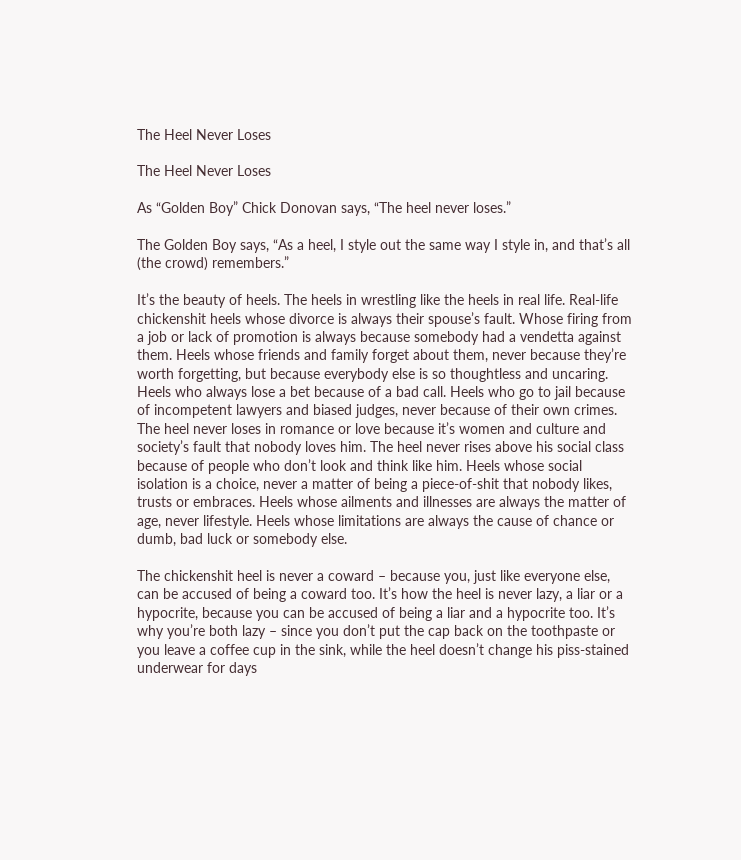The Heel Never Loses

The Heel Never Loses

As “Golden Boy” Chick Donovan says, “The heel never loses.”

The Golden Boy says, “As a heel, I style out the same way I style in, and that’s all (the crowd) remembers.”

It’s the beauty of heels. The heels in wrestling like the heels in real life. Real-life chickenshit heels whose divorce is always their spouse’s fault. Whose firing from a job or lack of promotion is always because somebody had a vendetta against them. Heels whose friends and family forget about them, never because they’re worth forgetting, but because everybody else is so thoughtless and uncaring. Heels who always lose a bet because of a bad call. Heels who go to jail because of incompetent lawyers and biased judges, never because of their own crimes. The heel never loses in romance or love because it’s women and culture and society’s fault that nobody loves him. The heel never rises above his social class because of people who don’t look and think like him. Heels whose social isolation is a choice, never a matter of being a piece-of-shit that nobody likes, trusts or embraces. Heels whose ailments and illnesses are always the matter of age, never lifestyle. Heels whose limitations are always the cause of chance or dumb, bad luck or somebody else.

The chickenshit heel is never a coward – because you, just like everyone else, can be accused of being a coward too. It’s how the heel is never lazy, a liar or a hypocrite, because you can be accused of being a liar and a hypocrite too. It’s why you’re both lazy – since you don’t put the cap back on the toothpaste or you leave a coffee cup in the sink, while the heel doesn’t change his piss-stained underwear for days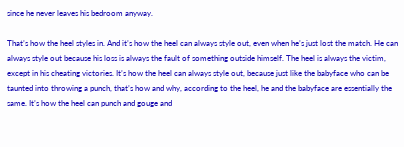since he never leaves his bedroom anyway.

That’s how the heel styles in. And it’s how the heel can always style out, even when he’s just lost the match. He can always style out because his loss is always the fault of something outside himself. The heel is always the victim, except in his cheating victories. It’s how the heel can always style out, because just like the babyface who can be taunted into throwing a punch, that’s how and why, according to the heel, he and the babyface are essentially the same. It’s how the heel can punch and gouge and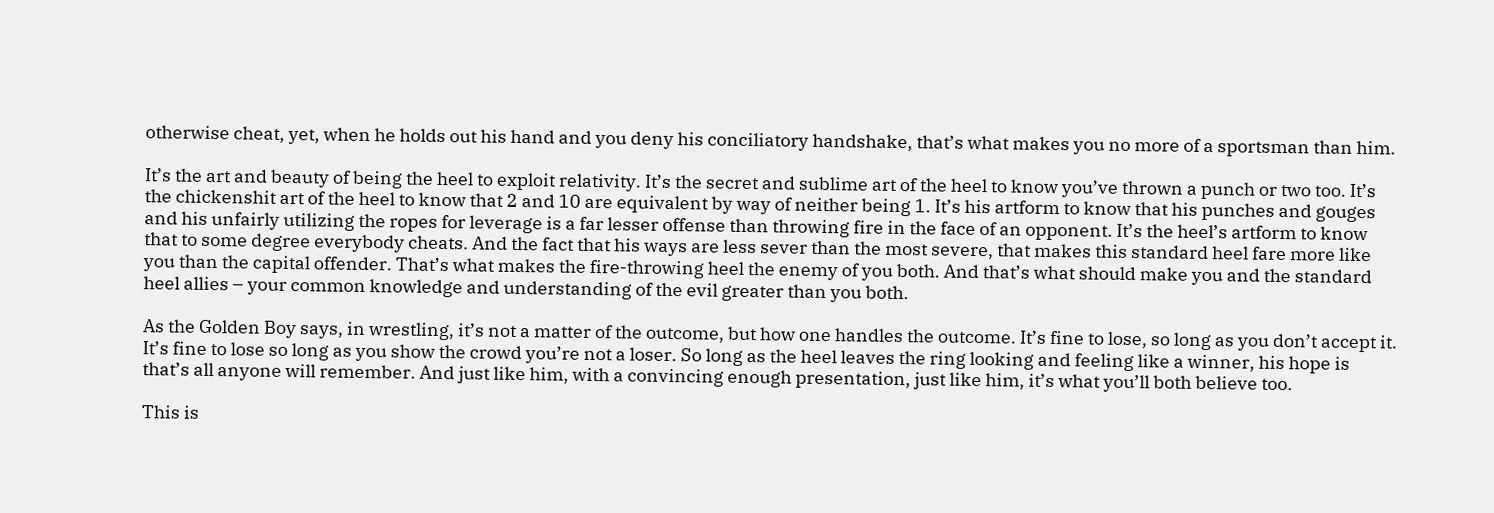otherwise cheat, yet, when he holds out his hand and you deny his conciliatory handshake, that’s what makes you no more of a sportsman than him.

It’s the art and beauty of being the heel to exploit relativity. It’s the secret and sublime art of the heel to know you’ve thrown a punch or two too. It’s the chickenshit art of the heel to know that 2 and 10 are equivalent by way of neither being 1. It’s his artform to know that his punches and gouges and his unfairly utilizing the ropes for leverage is a far lesser offense than throwing fire in the face of an opponent. It’s the heel’s artform to know that to some degree everybody cheats. And the fact that his ways are less sever than the most severe, that makes this standard heel fare more like you than the capital offender. That’s what makes the fire-throwing heel the enemy of you both. And that’s what should make you and the standard heel allies – your common knowledge and understanding of the evil greater than you both.

As the Golden Boy says, in wrestling, it’s not a matter of the outcome, but how one handles the outcome. It’s fine to lose, so long as you don’t accept it. It’s fine to lose so long as you show the crowd you’re not a loser. So long as the heel leaves the ring looking and feeling like a winner, his hope is that’s all anyone will remember. And just like him, with a convincing enough presentation, just like him, it’s what you’ll both believe too.

This is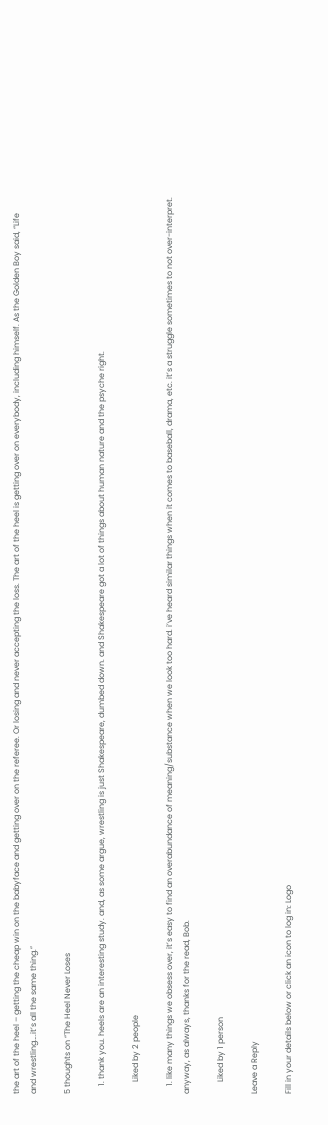the art of the heel – getting the cheap win on the babyface and getting over on the referee. Or losing and never accepting the loss. The art of the heel is getting over on everybody, including himself. As the Golden Boy said, “Life and wrestling….it’s all the same thing.”

5 thoughts on “The Heel Never Loses

    1. thank you. heels are an interesting study. and, as some argue, wrestling is just Shakespeare, dumbed down. and Shakespeare got a lot of things about human nature and the psyche right.

      Liked by 2 people

    1. like many things we obsess over, it’s easy to find an overabundance of meaning/substance when we look too hard. i’ve heard similar things when it comes to baseball, drama, etc. it’s a struggle sometimes to not over-interpret. anyway, as always, thanks for the read, Bob.

      Liked by 1 person

Leave a Reply

Fill in your details below or click an icon to log in: Logo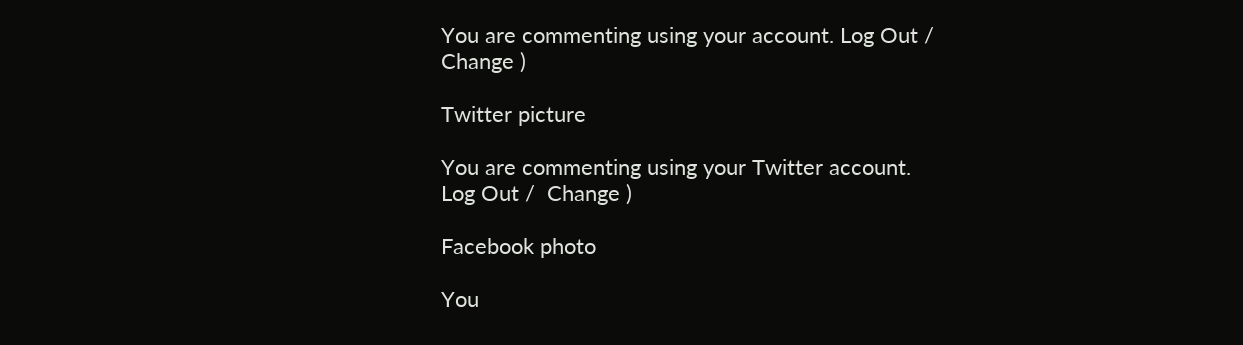You are commenting using your account. Log Out /  Change )

Twitter picture

You are commenting using your Twitter account. Log Out /  Change )

Facebook photo

You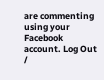are commenting using your Facebook account. Log Out /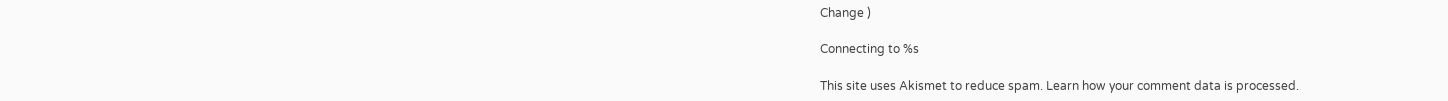Change )

Connecting to %s

This site uses Akismet to reduce spam. Learn how your comment data is processed.